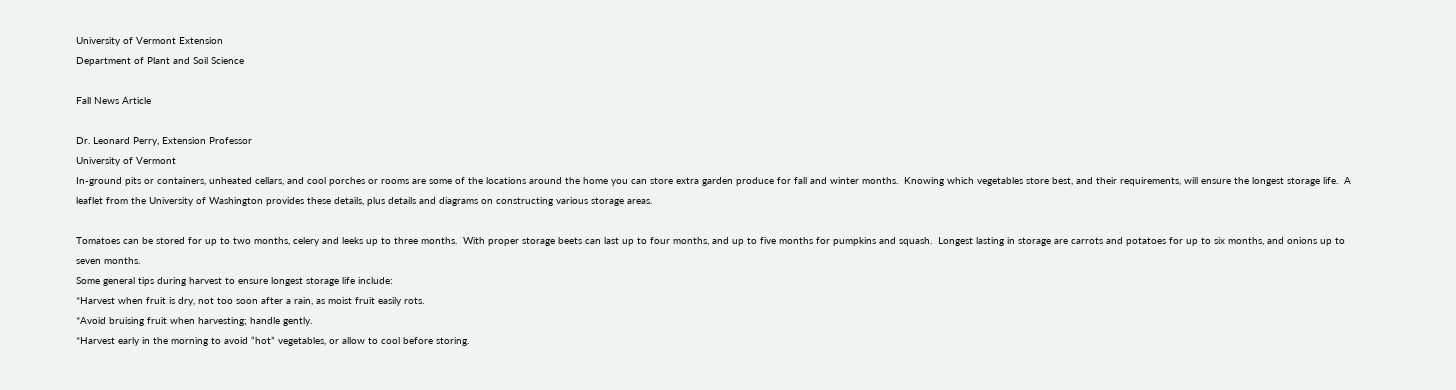University of Vermont Extension
Department of Plant and Soil Science

Fall News Article

Dr. Leonard Perry, Extension Professor
University of Vermont
In-ground pits or containers, unheated cellars, and cool porches or rooms are some of the locations around the home you can store extra garden produce for fall and winter months.  Knowing which vegetables store best, and their requirements, will ensure the longest storage life.  A leaflet from the University of Washington provides these details, plus details and diagrams on constructing various storage areas.

Tomatoes can be stored for up to two months, celery and leeks up to three months.  With proper storage beets can last up to four months, and up to five months for pumpkins and squash.  Longest lasting in storage are carrots and potatoes for up to six months, and onions up to seven months.
Some general tips during harvest to ensure longest storage life include:
*Harvest when fruit is dry, not too soon after a rain, as moist fruit easily rots.
*Avoid bruising fruit when harvesting; handle gently.
*Harvest early in the morning to avoid “hot” vegetables, or allow to cool before storing.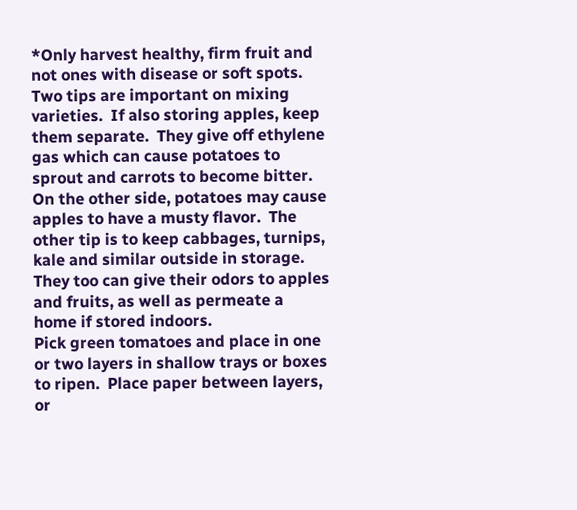*Only harvest healthy, firm fruit and not ones with disease or soft spots.
Two tips are important on mixing varieties.  If also storing apples, keep them separate.  They give off ethylene gas which can cause potatoes to sprout and carrots to become bitter.  On the other side, potatoes may cause apples to have a musty flavor.  The other tip is to keep cabbages, turnips, kale and similar outside in storage.  They too can give their odors to apples and fruits, as well as permeate a home if stored indoors.
Pick green tomatoes and place in one or two layers in shallow trays or boxes to ripen.  Place paper between layers, or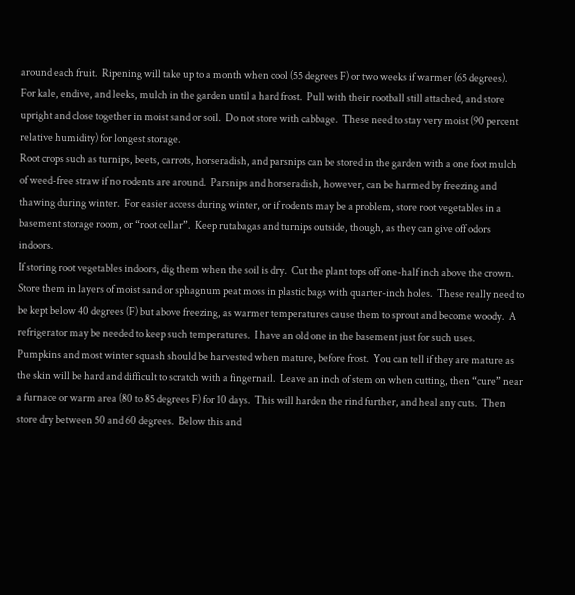around each fruit.  Ripening will take up to a month when cool (55 degrees F) or two weeks if warmer (65 degrees).
For kale, endive, and leeks, mulch in the garden until a hard frost.  Pull with their rootball still attached, and store upright and close together in moist sand or soil.  Do not store with cabbage.  These need to stay very moist (90 percent relative humidity) for longest storage.
Root crops such as turnips, beets, carrots, horseradish, and parsnips can be stored in the garden with a one foot mulch of weed-free straw if no rodents are around.  Parsnips and horseradish, however, can be harmed by freezing and thawing during winter.  For easier access during winter, or if rodents may be a problem, store root vegetables in a basement storage room, or “root cellar”.  Keep rutabagas and turnips outside, though, as they can give off odors indoors.
If storing root vegetables indoors, dig them when the soil is dry.  Cut the plant tops off one-half inch above the crown.  Store them in layers of moist sand or sphagnum peat moss in plastic bags with quarter-inch holes.  These really need to be kept below 40 degrees (F) but above freezing, as warmer temperatures cause them to sprout and become woody.  A refrigerator may be needed to keep such temperatures.  I have an old one in the basement just for such uses.
Pumpkins and most winter squash should be harvested when mature, before frost.  You can tell if they are mature as the skin will be hard and difficult to scratch with a fingernail.  Leave an inch of stem on when cutting, then “cure” near a furnace or warm area (80 to 85 degrees F) for 10 days.  This will harden the rind further, and heal any cuts.  Then store dry between 50 and 60 degrees.  Below this and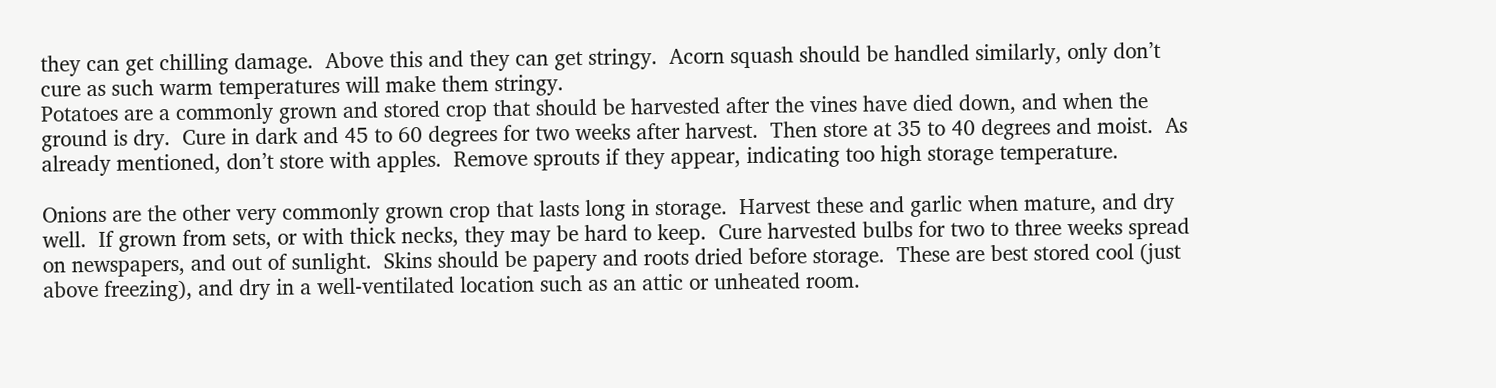they can get chilling damage.  Above this and they can get stringy.  Acorn squash should be handled similarly, only don’t cure as such warm temperatures will make them stringy.
Potatoes are a commonly grown and stored crop that should be harvested after the vines have died down, and when the ground is dry.  Cure in dark and 45 to 60 degrees for two weeks after harvest.  Then store at 35 to 40 degrees and moist.  As already mentioned, don’t store with apples.  Remove sprouts if they appear, indicating too high storage temperature.

Onions are the other very commonly grown crop that lasts long in storage.  Harvest these and garlic when mature, and dry well.  If grown from sets, or with thick necks, they may be hard to keep.  Cure harvested bulbs for two to three weeks spread on newspapers, and out of sunlight.  Skins should be papery and roots dried before storage.  These are best stored cool (just above freezing), and dry in a well-ventilated location such as an attic or unheated room.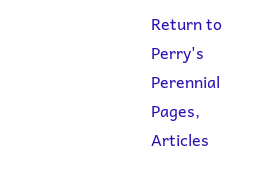Return to Perry's Perennial Pages, Articles